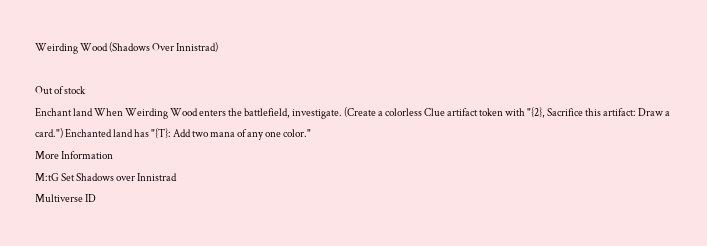Weirding Wood (Shadows Over Innistrad)

Out of stock
Enchant land When Weirding Wood enters the battlefield, investigate. (Create a colorless Clue artifact token with "{2}, Sacrifice this artifact: Draw a card.") Enchanted land has "{T}: Add two mana of any one color."
More Information
M:tG Set Shadows over Innistrad
Multiverse ID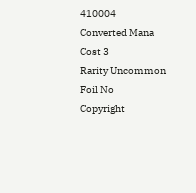410004
Converted Mana Cost 3
Rarity Uncommon
Foil No
Copyright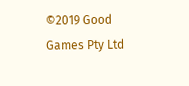©2019 Good Games Pty Ltd